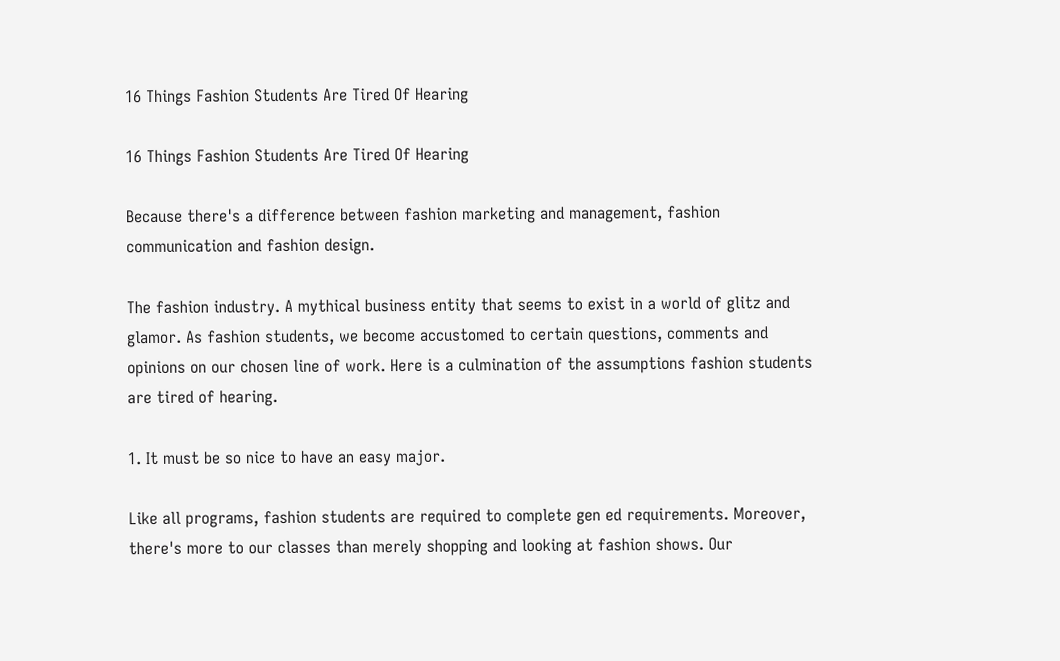16 Things Fashion Students Are Tired Of Hearing

16 Things Fashion Students Are Tired Of Hearing

Because there's a difference between fashion marketing and management, fashion communication and fashion design.

The fashion industry. A mythical business entity that seems to exist in a world of glitz and glamor. As fashion students, we become accustomed to certain questions, comments and opinions on our chosen line of work. Here is a culmination of the assumptions fashion students are tired of hearing.

1. It must be so nice to have an easy major.

Like all programs, fashion students are required to complete gen ed requirements. Moreover, there's more to our classes than merely shopping and looking at fashion shows. Our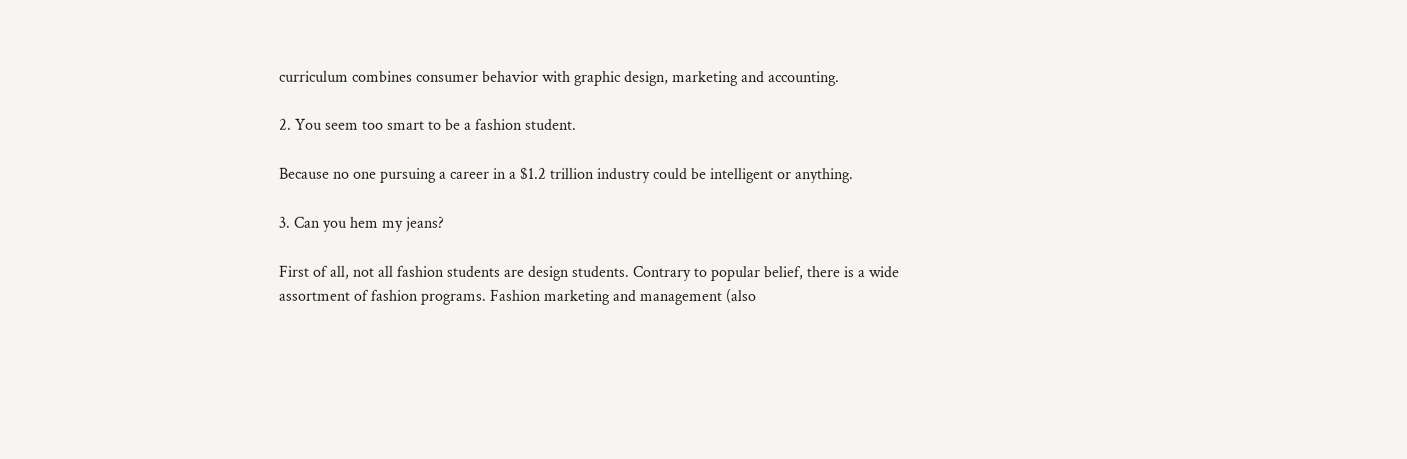curriculum combines consumer behavior with graphic design, marketing and accounting.

2. You seem too smart to be a fashion student.

Because no one pursuing a career in a $1.2 trillion industry could be intelligent or anything.

3. Can you hem my jeans?

First of all, not all fashion students are design students. Contrary to popular belief, there is a wide assortment of fashion programs. Fashion marketing and management (also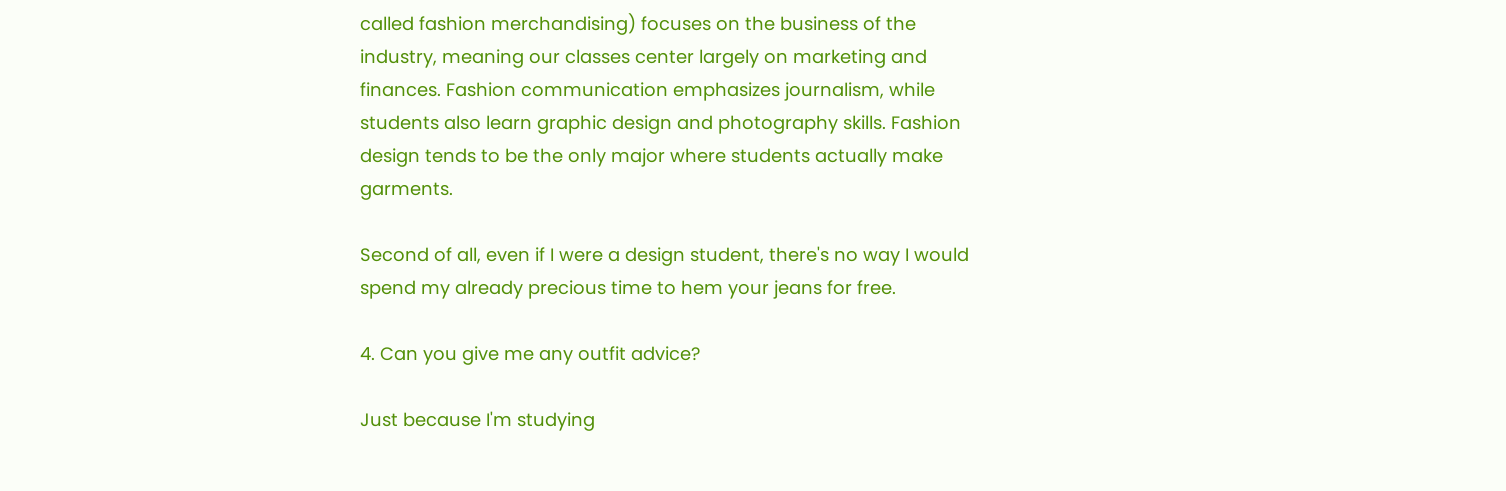called fashion merchandising) focuses on the business of the industry, meaning our classes center largely on marketing and finances. Fashion communication emphasizes journalism, while students also learn graphic design and photography skills. Fashion design tends to be the only major where students actually make garments.

Second of all, even if I were a design student, there's no way I would spend my already precious time to hem your jeans for free.

4. Can you give me any outfit advice?

Just because I'm studying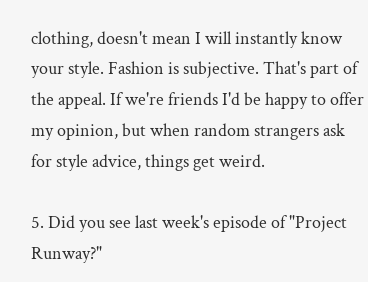clothing, doesn't mean I will instantly know your style. Fashion is subjective. That's part of the appeal. If we're friends I'd be happy to offer my opinion, but when random strangers ask for style advice, things get weird.

5. Did you see last week's episode of "Project Runway?"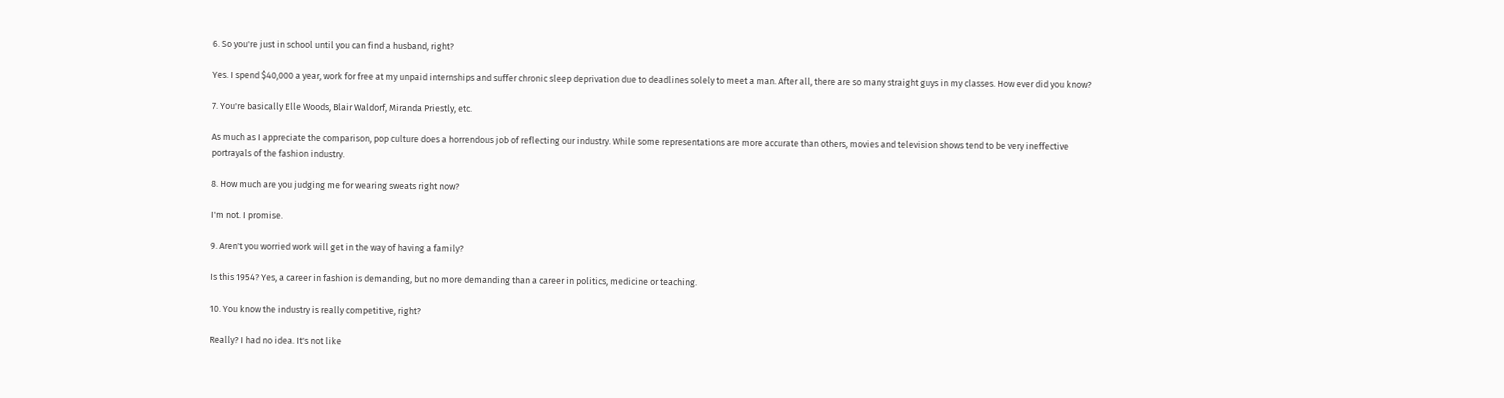6. So you're just in school until you can find a husband, right?

Yes. I spend $40,000 a year, work for free at my unpaid internships and suffer chronic sleep deprivation due to deadlines solely to meet a man. After all, there are so many straight guys in my classes. How ever did you know?

7. You're basically Elle Woods, Blair Waldorf, Miranda Priestly, etc.

As much as I appreciate the comparison, pop culture does a horrendous job of reflecting our industry. While some representations are more accurate than others, movies and television shows tend to be very ineffective portrayals of the fashion industry.

8. How much are you judging me for wearing sweats right now?

I'm not. I promise.

9. Aren't you worried work will get in the way of having a family?

Is this 1954? Yes, a career in fashion is demanding, but no more demanding than a career in politics, medicine or teaching.

10. You know the industry is really competitive, right?

Really? I had no idea. It's not like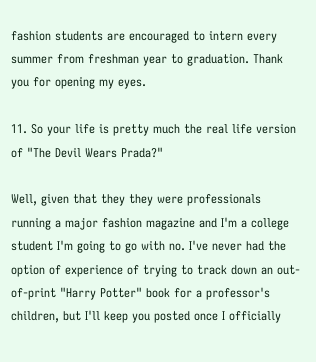fashion students are encouraged to intern every summer from freshman year to graduation. Thank you for opening my eyes.

11. So your life is pretty much the real life version of "The Devil Wears Prada?"

Well, given that they they were professionals running a major fashion magazine and I'm a college student I'm going to go with no. I've never had the option of experience of trying to track down an out-of-print "Harry Potter" book for a professor's children, but I'll keep you posted once I officially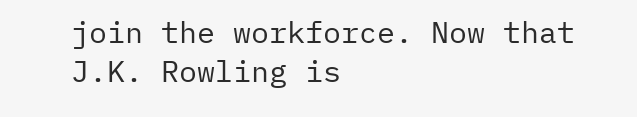join the workforce. Now that J.K. Rowling is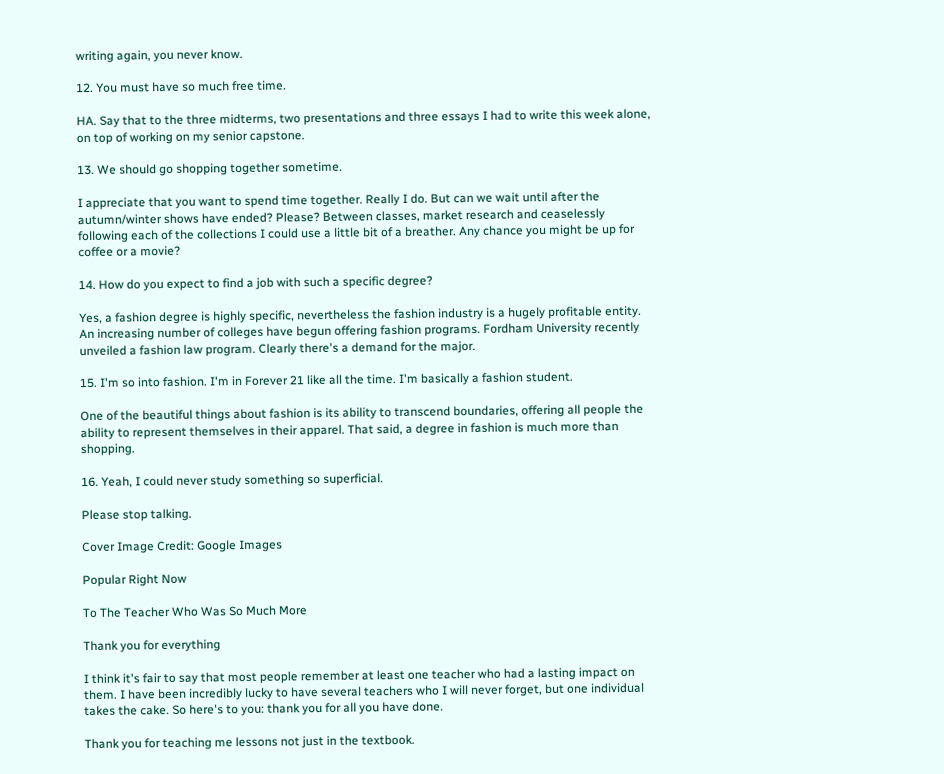writing again, you never know.

12. You must have so much free time.

HA. Say that to the three midterms, two presentations and three essays I had to write this week alone, on top of working on my senior capstone.

13. We should go shopping together sometime.

I appreciate that you want to spend time together. Really I do. But can we wait until after the autumn/winter shows have ended? Please? Between classes, market research and ceaselessly following each of the collections I could use a little bit of a breather. Any chance you might be up for coffee or a movie?

14. How do you expect to find a job with such a specific degree?

Yes, a fashion degree is highly specific, nevertheless the fashion industry is a hugely profitable entity. An increasing number of colleges have begun offering fashion programs. Fordham University recently unveiled a fashion law program. Clearly there's a demand for the major.

15. I'm so into fashion. I'm in Forever 21 like all the time. I'm basically a fashion student.

One of the beautiful things about fashion is its ability to transcend boundaries, offering all people the ability to represent themselves in their apparel. That said, a degree in fashion is much more than shopping.

16. Yeah, I could never study something so superficial.

Please stop talking.

Cover Image Credit: Google Images

Popular Right Now

To The Teacher Who Was So Much More

Thank you for everything

I think it's fair to say that most people remember at least one teacher who had a lasting impact on them. I have been incredibly lucky to have several teachers who I will never forget, but one individual takes the cake. So here's to you: thank you for all you have done.

Thank you for teaching me lessons not just in the textbook.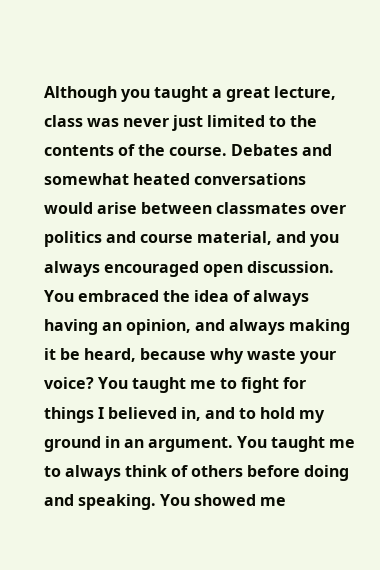Although you taught a great lecture, class was never just limited to the contents of the course. Debates and somewhat heated conversations would arise between classmates over politics and course material, and you always encouraged open discussion. You embraced the idea of always having an opinion, and always making it be heard, because why waste your voice? You taught me to fight for things I believed in, and to hold my ground in an argument. You taught me to always think of others before doing and speaking. You showed me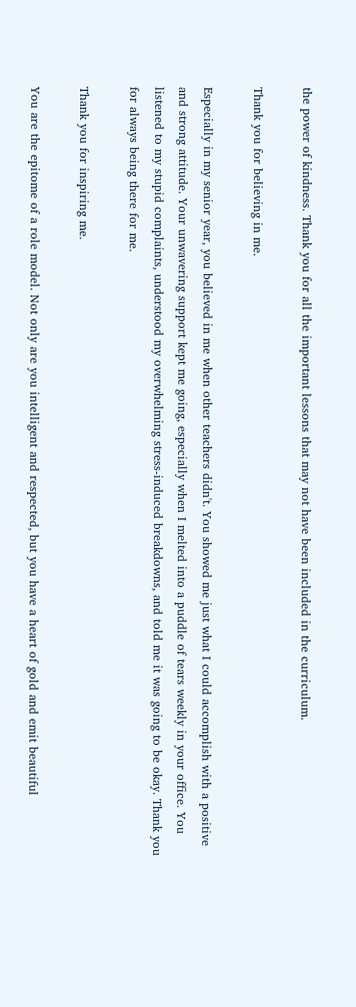the power of kindness. Thank you for all the important lessons that may not have been included in the curriculum.

Thank you for believing in me.

Especially in my senior year, you believed in me when other teachers didn't. You showed me just what I could accomplish with a positive and strong attitude. Your unwavering support kept me going, especially when I melted into a puddle of tears weekly in your office. You listened to my stupid complaints, understood my overwhelming stress-induced breakdowns, and told me it was going to be okay. Thank you for always being there for me.

Thank you for inspiring me.

You are the epitome of a role model. Not only are you intelligent and respected, but you have a heart of gold and emit beautiful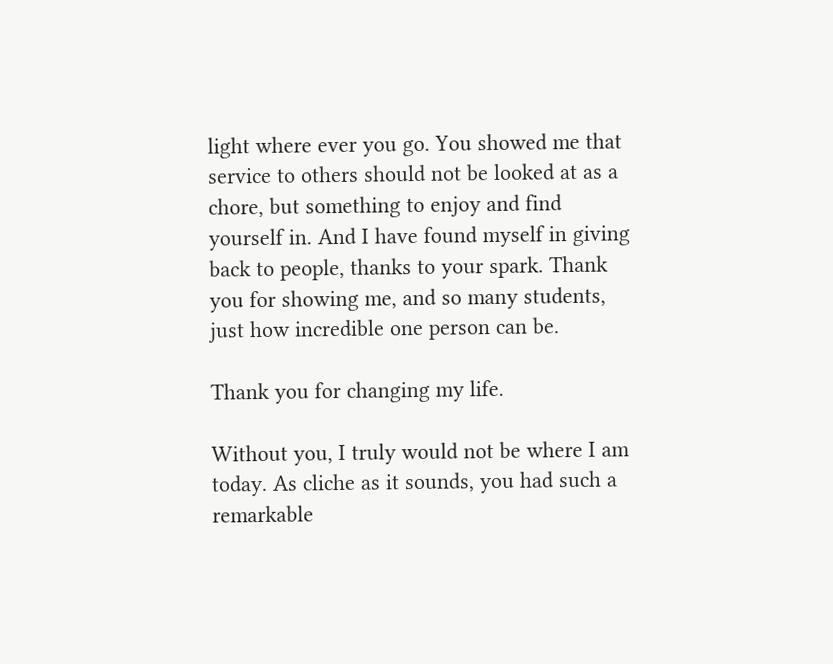light where ever you go. You showed me that service to others should not be looked at as a chore, but something to enjoy and find yourself in. And I have found myself in giving back to people, thanks to your spark. Thank you for showing me, and so many students, just how incredible one person can be.

Thank you for changing my life.

Without you, I truly would not be where I am today. As cliche as it sounds, you had such a remarkable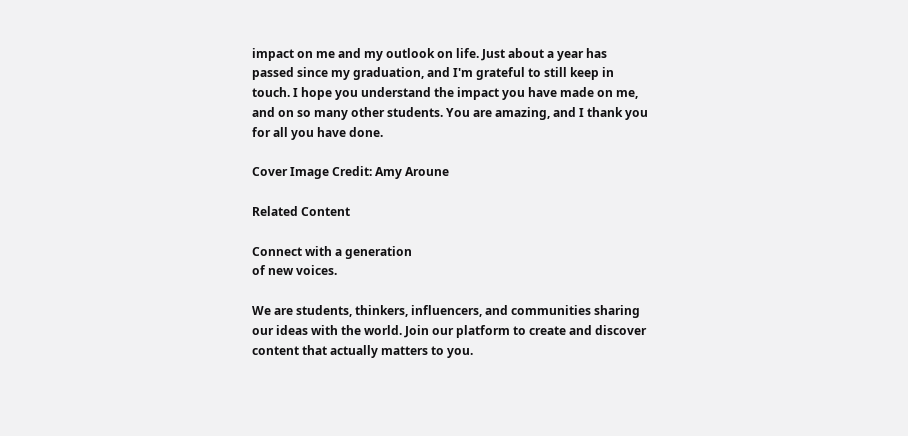impact on me and my outlook on life. Just about a year has passed since my graduation, and I'm grateful to still keep in touch. I hope you understand the impact you have made on me, and on so many other students. You are amazing, and I thank you for all you have done.

Cover Image Credit: Amy Aroune

Related Content

Connect with a generation
of new voices.

We are students, thinkers, influencers, and communities sharing our ideas with the world. Join our platform to create and discover content that actually matters to you.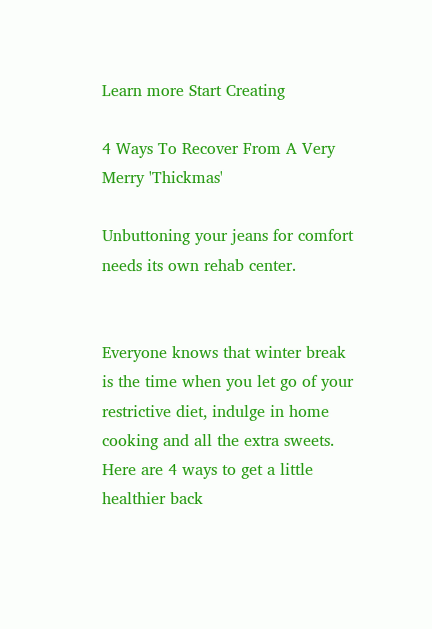Learn more Start Creating

4 Ways To Recover From A Very Merry 'Thickmas'

Unbuttoning your jeans for comfort needs its own rehab center.


Everyone knows that winter break is the time when you let go of your restrictive diet, indulge in home cooking and all the extra sweets. Here are 4 ways to get a little healthier back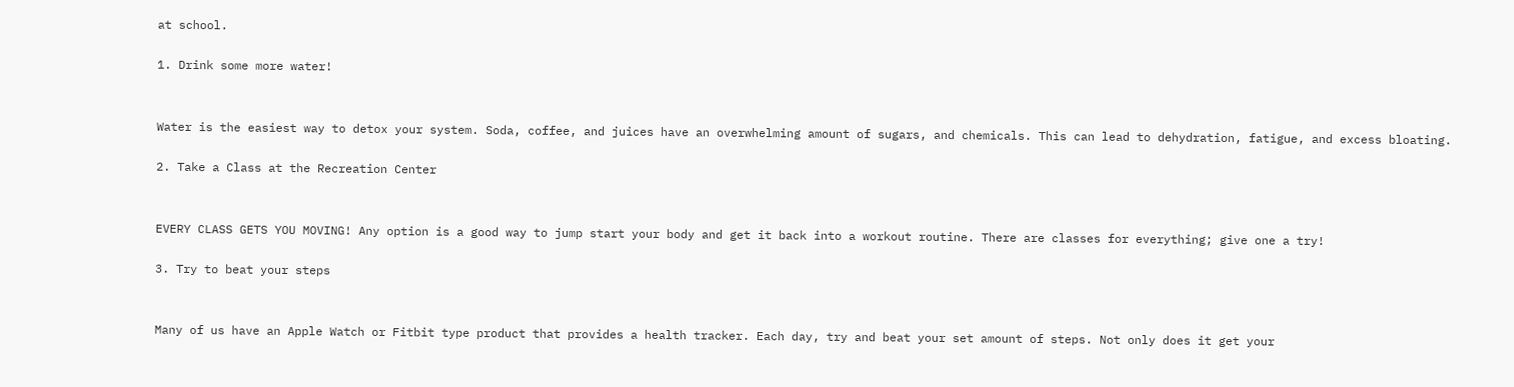at school.

1. Drink some more water!


Water is the easiest way to detox your system. Soda, coffee, and juices have an overwhelming amount of sugars, and chemicals. This can lead to dehydration, fatigue, and excess bloating.

2. Take a Class at the Recreation Center


EVERY CLASS GETS YOU MOVING! Any option is a good way to jump start your body and get it back into a workout routine. There are classes for everything; give one a try!

3. Try to beat your steps


Many of us have an Apple Watch or Fitbit type product that provides a health tracker. Each day, try and beat your set amount of steps. Not only does it get your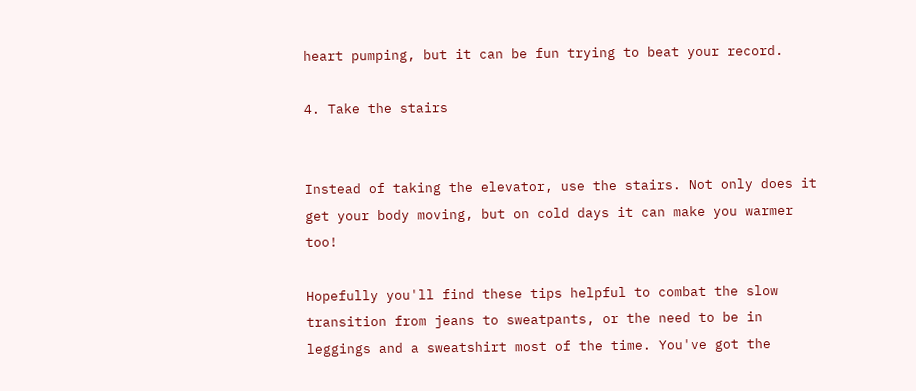heart pumping, but it can be fun trying to beat your record.

4. Take the stairs


Instead of taking the elevator, use the stairs. Not only does it get your body moving, but on cold days it can make you warmer too!

Hopefully you'll find these tips helpful to combat the slow transition from jeans to sweatpants, or the need to be in leggings and a sweatshirt most of the time. You've got the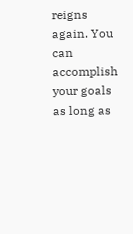reigns again. You can accomplish your goals as long as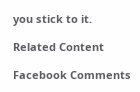you stick to it.

Related Content

Facebook Comments